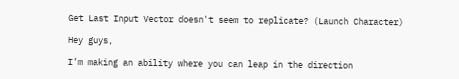Get Last Input Vector doesn't seem to replicate? (Launch Character)

Hey guys,

I’m making an ability where you can leap in the direction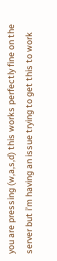you are pressing (w,a,s,d) this works perfectly fine on the server but i’m having an issue trying to get this to work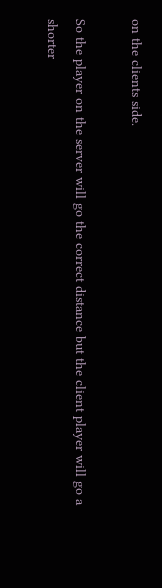on the clients side.

So the player on the server will go the correct distance but the client player will go a shorter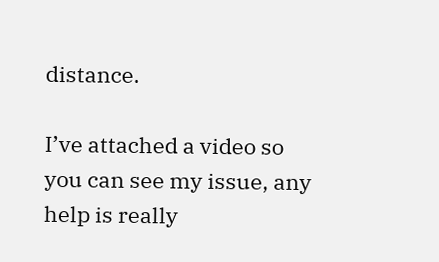distance.

I’ve attached a video so you can see my issue, any help is really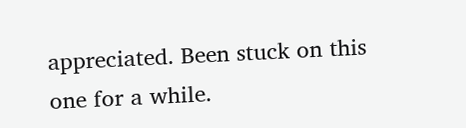appreciated. Been stuck on this one for a while.